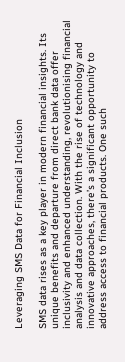Leveraging SMS Data for Financial Inclusion

SMS data rises as a key player in modern financial insights. Its unique benefits and departure from direct bank data offer inclusivity and enhanced understanding, revolutionising financial analysis and data collection. With the rise of technology and innovative approaches, there’s a significant opportunity to address access to financial products. One such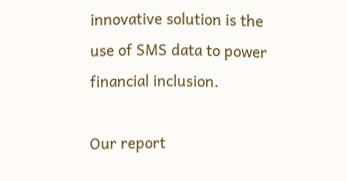innovative solution is the use of SMS data to power financial inclusion.

Our report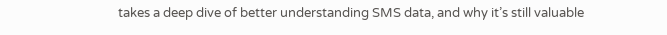takes a deep dive of better understanding SMS data, and why it’s still valuable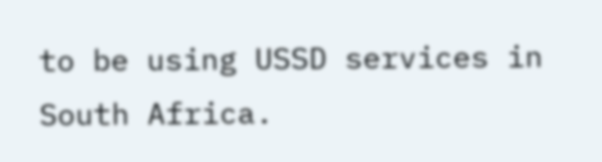to be using USSD services in South Africa.